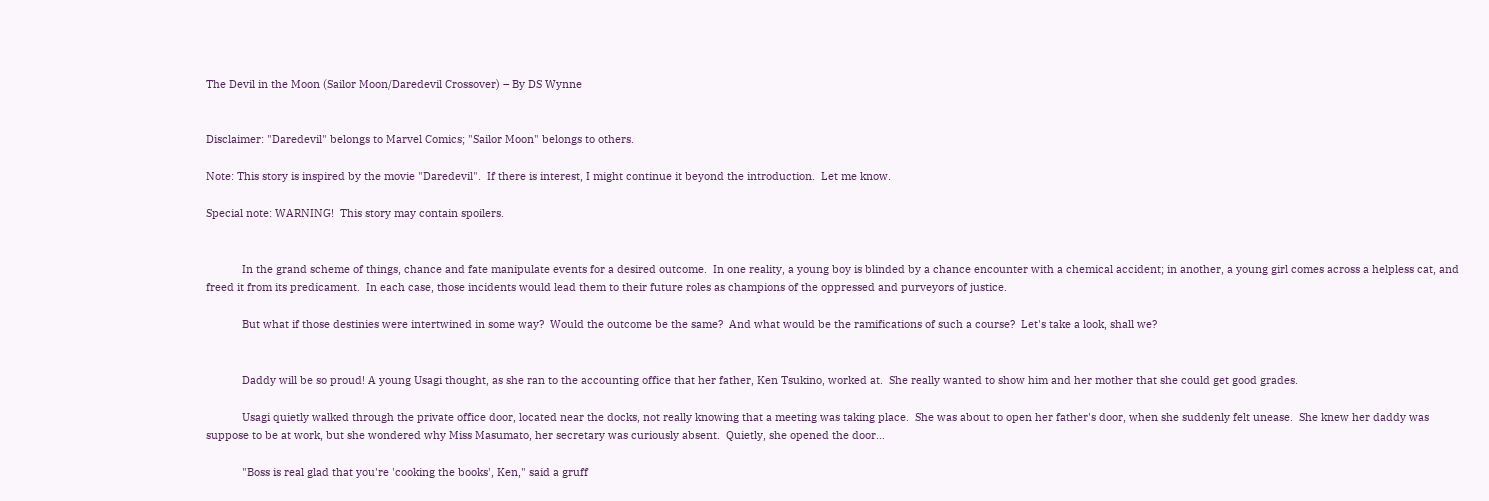The Devil in the Moon (Sailor Moon/Daredevil Crossover) – By DS Wynne


Disclaimer: "Daredevil" belongs to Marvel Comics; "Sailor Moon" belongs to others.

Note: This story is inspired by the movie "Daredevil".  If there is interest, I might continue it beyond the introduction.  Let me know.

Special note: WARNING!  This story may contain spoilers.


            In the grand scheme of things, chance and fate manipulate events for a desired outcome.  In one reality, a young boy is blinded by a chance encounter with a chemical accident; in another, a young girl comes across a helpless cat, and freed it from its predicament.  In each case, those incidents would lead them to their future roles as champions of the oppressed and purveyors of justice.

            But what if those destinies were intertwined in some way?  Would the outcome be the same?  And what would be the ramifications of such a course?  Let's take a look, shall we?


            Daddy will be so proud! A young Usagi thought, as she ran to the accounting office that her father, Ken Tsukino, worked at.  She really wanted to show him and her mother that she could get good grades.

            Usagi quietly walked through the private office door, located near the docks, not really knowing that a meeting was taking place.  She was about to open her father's door, when she suddenly felt unease.  She knew her daddy was suppose to be at work, but she wondered why Miss Masumato, her secretary was curiously absent.  Quietly, she opened the door…

            "Boss is real glad that you're 'cooking the books', Ken," said a gruff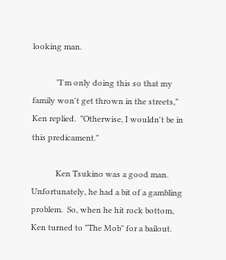looking man.

            "I'm only doing this so that my family won't get thrown in the streets," Ken replied.  "Otherwise, I wouldn't be in this predicament."

            Ken Tsukino was a good man.  Unfortunately, he had a bit of a gambling problem.  So, when he hit rock bottom, Ken turned to "The Mob" for a bailout.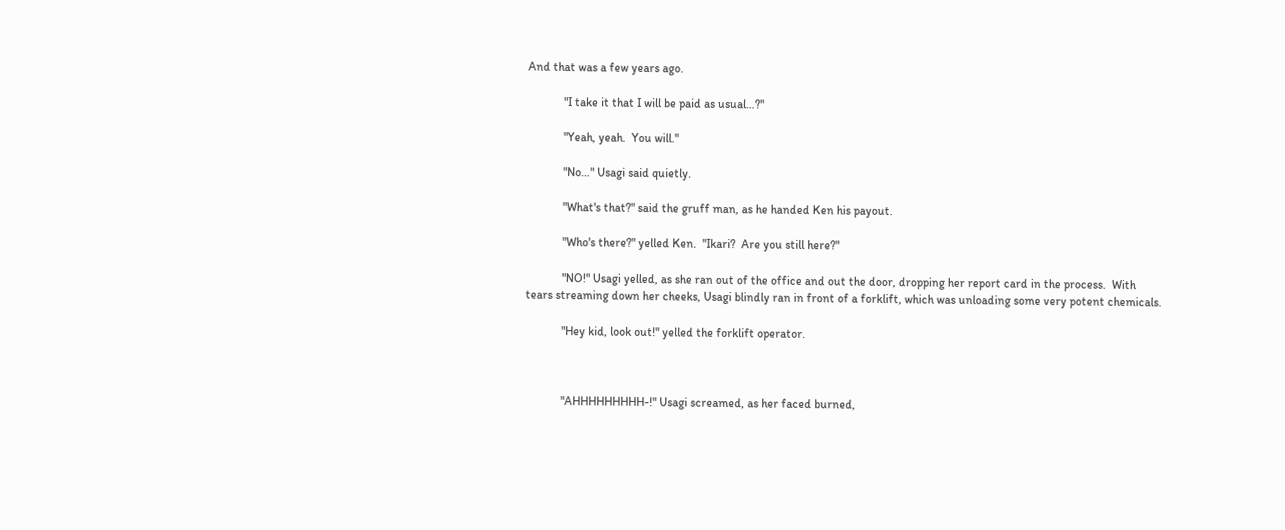And that was a few years ago.

            "I take it that I will be paid as usual…?"

            "Yeah, yeah.  You will."

            "No…" Usagi said quietly.

            "What's that?" said the gruff man, as he handed Ken his payout.

            "Who's there?" yelled Ken.  "Ikari?  Are you still here?"

            "NO!" Usagi yelled, as she ran out of the office and out the door, dropping her report card in the process.  With tears streaming down her cheeks, Usagi blindly ran in front of a forklift, which was unloading some very potent chemicals.

            "Hey kid, look out!" yelled the forklift operator.



            "AHHHHHHHHH-!" Usagi screamed, as her faced burned,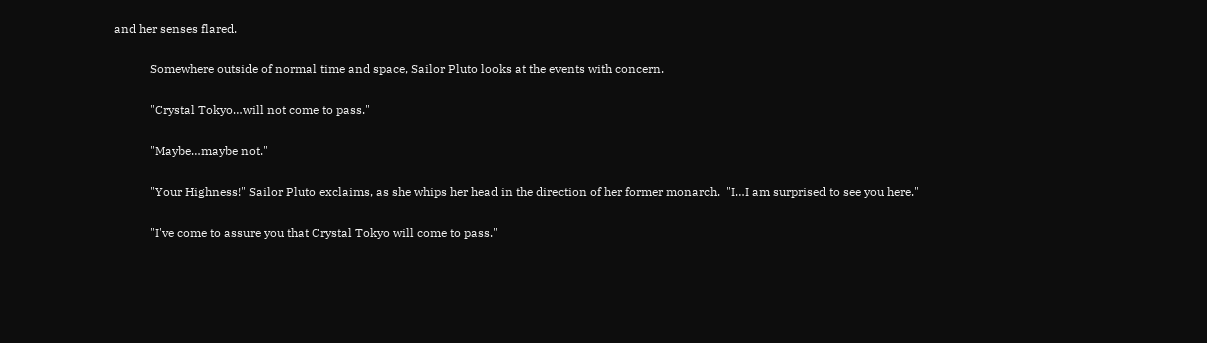and her senses flared.

            Somewhere outside of normal time and space, Sailor Pluto looks at the events with concern.

            "Crystal Tokyo…will not come to pass."

            "Maybe…maybe not."

            "Your Highness!" Sailor Pluto exclaims, as she whips her head in the direction of her former monarch.  "I…I am surprised to see you here."

            "I've come to assure you that Crystal Tokyo will come to pass."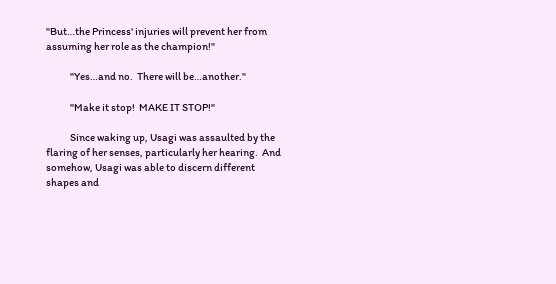"But…the Princess' injuries will prevent her from assuming her role as the champion!"

            "Yes…and no.  There will be…another."

            "Make it stop!  MAKE IT STOP!"

            Since waking up, Usagi was assaulted by the flaring of her senses, particularly her hearing.  And somehow, Usagi was able to discern different shapes and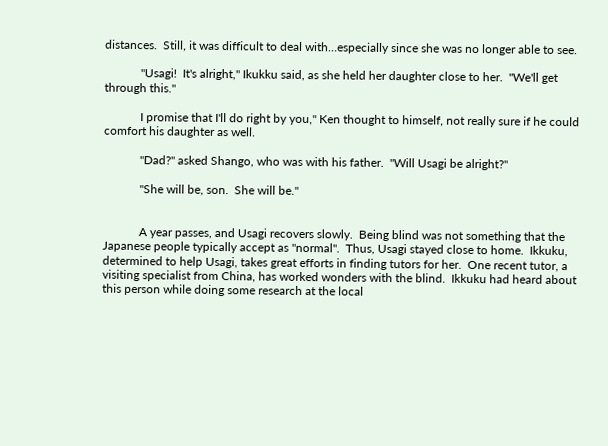distances.  Still, it was difficult to deal with…especially since she was no longer able to see.

            "Usagi!  It's alright," Ikukku said, as she held her daughter close to her.  "We'll get through this."

            I promise that I'll do right by you," Ken thought to himself, not really sure if he could comfort his daughter as well.

            "Dad?" asked Shango, who was with his father.  "Will Usagi be alright?"

            "She will be, son.  She will be."


            A year passes, and Usagi recovers slowly.  Being blind was not something that the Japanese people typically accept as "normal".  Thus, Usagi stayed close to home.  Ikkuku, determined to help Usagi, takes great efforts in finding tutors for her.  One recent tutor, a visiting specialist from China, has worked wonders with the blind.  Ikkuku had heard about this person while doing some research at the local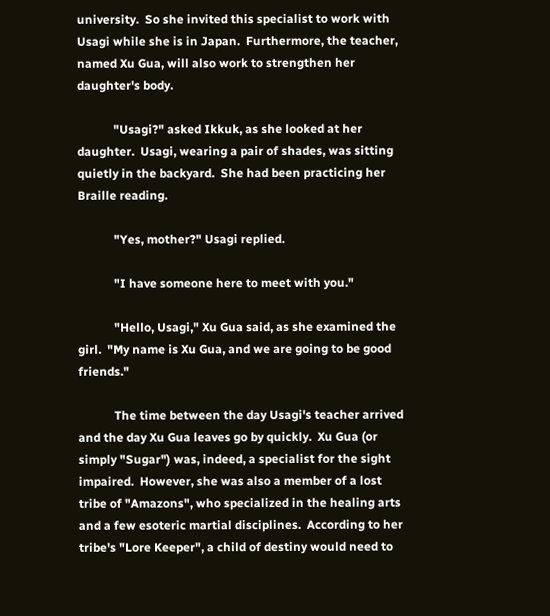university.  So she invited this specialist to work with Usagi while she is in Japan.  Furthermore, the teacher, named Xu Gua, will also work to strengthen her daughter's body.

            "Usagi?" asked Ikkuk, as she looked at her daughter.  Usagi, wearing a pair of shades, was sitting quietly in the backyard.  She had been practicing her Braille reading.

            "Yes, mother?" Usagi replied.

            "I have someone here to meet with you."

            "Hello, Usagi," Xu Gua said, as she examined the girl.  "My name is Xu Gua, and we are going to be good friends."

            The time between the day Usagi's teacher arrived and the day Xu Gua leaves go by quickly.  Xu Gua (or simply "Sugar") was, indeed, a specialist for the sight impaired.  However, she was also a member of a lost tribe of "Amazons", who specialized in the healing arts and a few esoteric martial disciplines.  According to her tribe's "Lore Keeper", a child of destiny would need to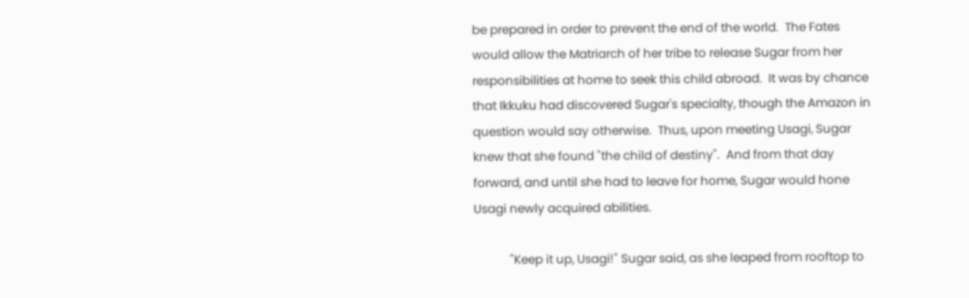be prepared in order to prevent the end of the world.  The Fates would allow the Matriarch of her tribe to release Sugar from her responsibilities at home to seek this child abroad.  It was by chance that Ikkuku had discovered Sugar's specialty, though the Amazon in question would say otherwise.  Thus, upon meeting Usagi, Sugar knew that she found "the child of destiny".  And from that day forward, and until she had to leave for home, Sugar would hone Usagi newly acquired abilities.

            "Keep it up, Usagi!" Sugar said, as she leaped from rooftop to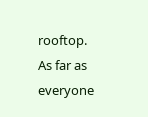rooftop.  As far as everyone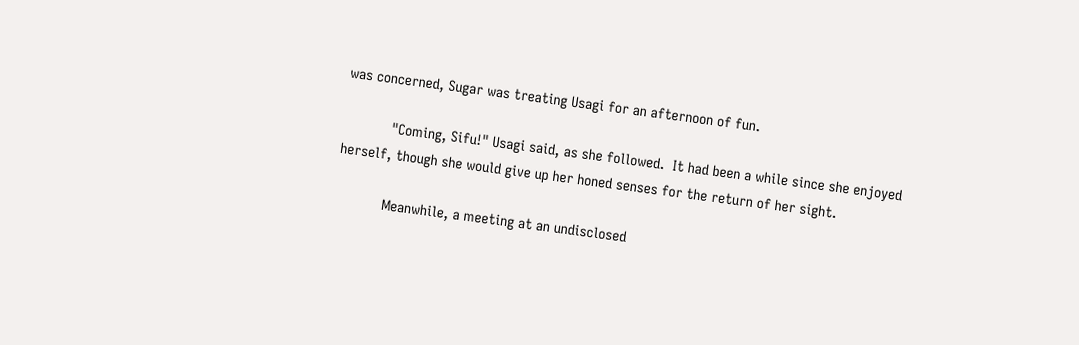was concerned, Sugar was treating Usagi for an afternoon of fun.

            "Coming, Sifu!" Usagi said, as she followed.  It had been a while since she enjoyed herself, though she would give up her honed senses for the return of her sight.

            Meanwhile, a meeting at an undisclosed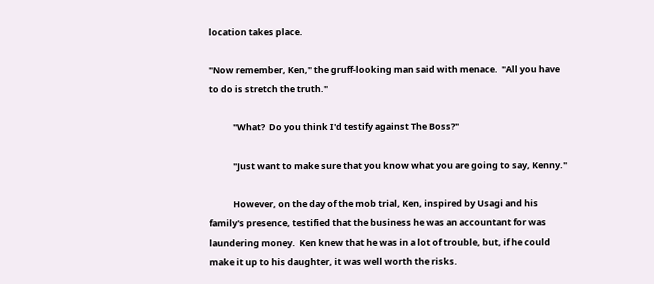location takes place.

"Now remember, Ken," the gruff-looking man said with menace.  "All you have to do is stretch the truth."

            "What?  Do you think I'd testify against The Boss?"

            "Just want to make sure that you know what you are going to say, Kenny."

            However, on the day of the mob trial, Ken, inspired by Usagi and his family's presence, testified that the business he was an accountant for was laundering money.  Ken knew that he was in a lot of trouble, but, if he could make it up to his daughter, it was well worth the risks.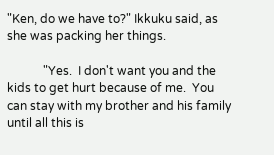"Ken, do we have to?" Ikkuku said, as she was packing her things.

            "Yes.  I don't want you and the kids to get hurt because of me.  You can stay with my brother and his family until all this is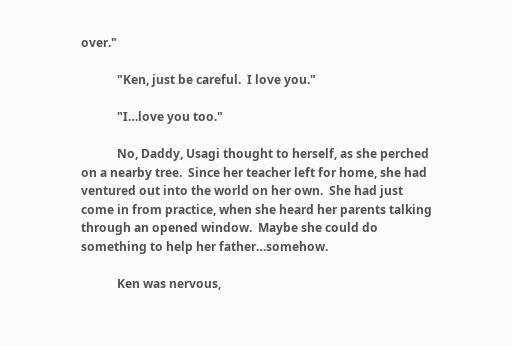over."

            "Ken, just be careful.  I love you."

            "I…love you too."

            No, Daddy, Usagi thought to herself, as she perched on a nearby tree.  Since her teacher left for home, she had ventured out into the world on her own.  She had just come in from practice, when she heard her parents talking through an opened window.  Maybe she could do something to help her father…somehow.

            Ken was nervous,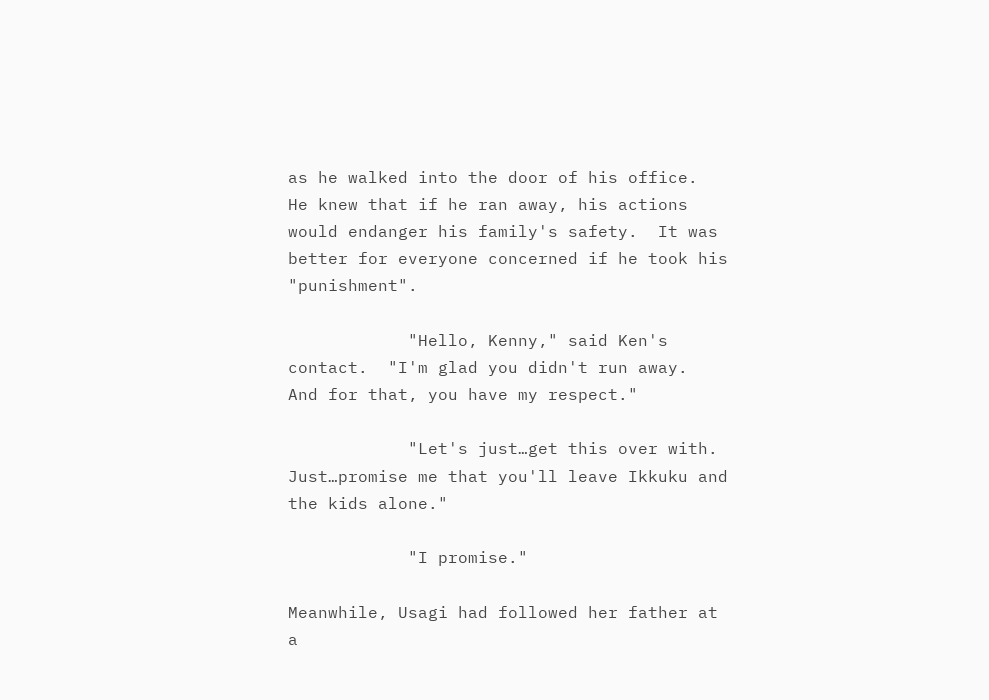as he walked into the door of his office.  He knew that if he ran away, his actions would endanger his family's safety.  It was better for everyone concerned if he took his "punishment".

            "Hello, Kenny," said Ken's contact.  "I'm glad you didn't run away.  And for that, you have my respect."

            "Let's just…get this over with.  Just…promise me that you'll leave Ikkuku and the kids alone."

            "I promise."

Meanwhile, Usagi had followed her father at a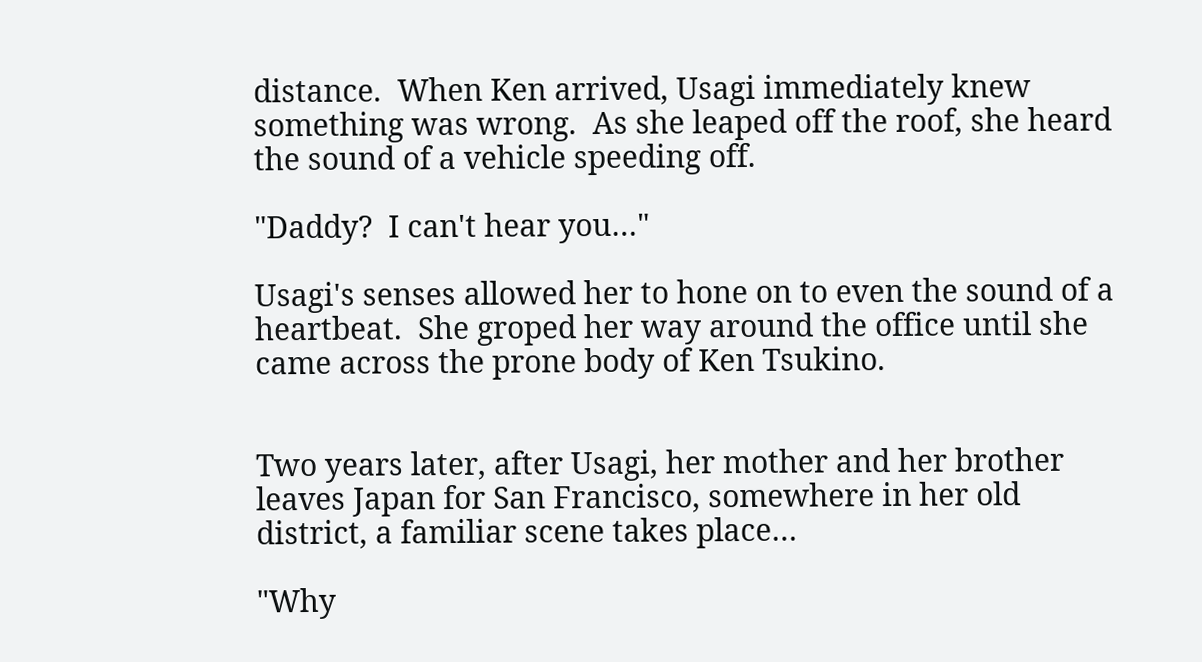distance.  When Ken arrived, Usagi immediately knew something was wrong.  As she leaped off the roof, she heard the sound of a vehicle speeding off.

"Daddy?  I can't hear you…"

Usagi's senses allowed her to hone on to even the sound of a heartbeat.  She groped her way around the office until she came across the prone body of Ken Tsukino.


Two years later, after Usagi, her mother and her brother leaves Japan for San Francisco, somewhere in her old district, a familiar scene takes place…

"Why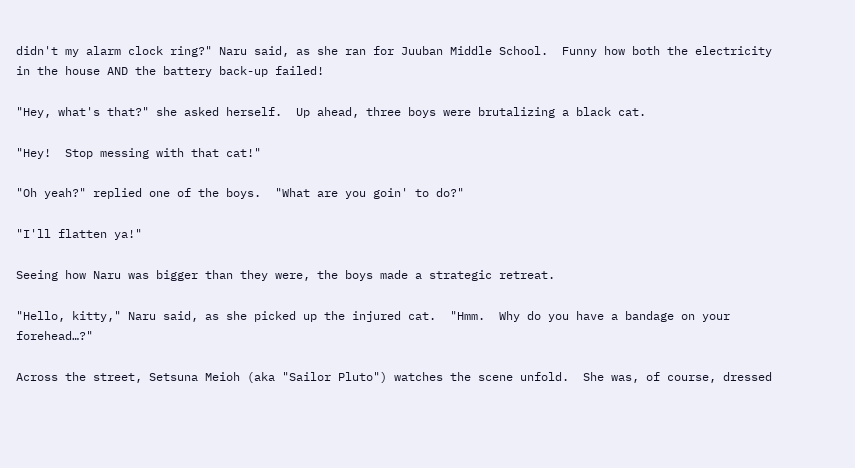didn't my alarm clock ring?" Naru said, as she ran for Juuban Middle School.  Funny how both the electricity in the house AND the battery back-up failed!

"Hey, what's that?" she asked herself.  Up ahead, three boys were brutalizing a black cat.

"Hey!  Stop messing with that cat!"

"Oh yeah?" replied one of the boys.  "What are you goin' to do?"

"I'll flatten ya!"

Seeing how Naru was bigger than they were, the boys made a strategic retreat.

"Hello, kitty," Naru said, as she picked up the injured cat.  "Hmm.  Why do you have a bandage on your forehead…?"

Across the street, Setsuna Meioh (aka "Sailor Pluto") watches the scene unfold.  She was, of course, dressed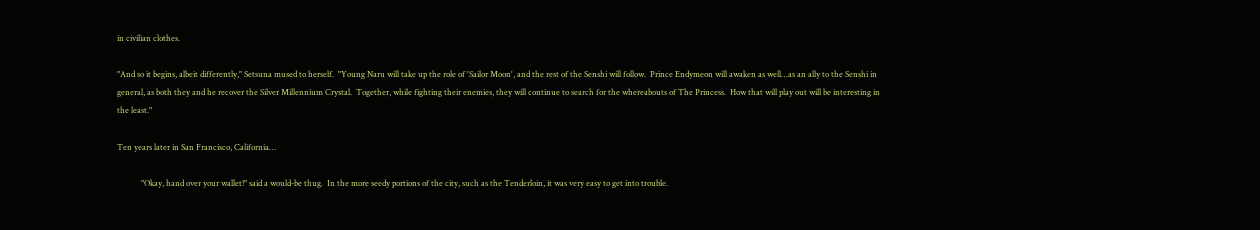in civilian clothes.

"And so it begins, albeit differently," Setsuna mused to herself.  "Young Naru will take up the role of 'Sailor Moon', and the rest of the Senshi will follow.  Prince Endymeon will awaken as well…as an ally to the Senshi in general, as both they and he recover the Silver Millennium Crystal.  Together, while fighting their enemies, they will continue to search for the whereabouts of The Princess.  How that will play out will be interesting in the least."

Ten years later in San Francisco, California…

            "Okay, hand over your wallet!" said a would-be thug.  In the more seedy portions of the city, such as the Tenderloin, it was very easy to get into trouble.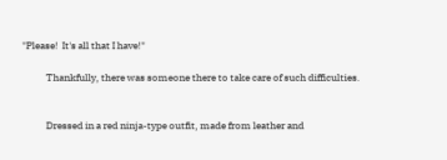"Please!  It's all that I have!"

            Thankfully, there was someone there to take care of such difficulties.


            Dressed in a red ninja-type outfit, made from leather and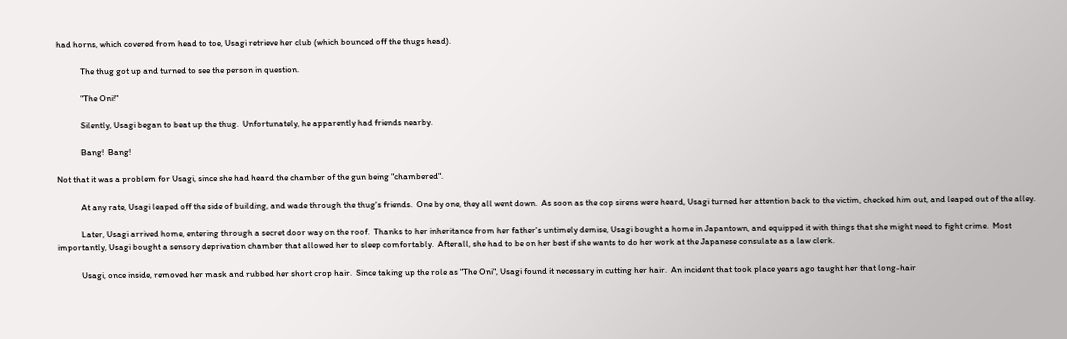had horns, which covered from head to toe, Usagi retrieve her club (which bounced off the thugs head).

            The thug got up and turned to see the person in question.

            "The Oni!"

            Silently, Usagi began to beat up the thug.  Unfortunately, he apparently had friends nearby.

            Bang!  Bang!

Not that it was a problem for Usagi, since she had heard the chamber of the gun being "chambered".

            At any rate, Usagi leaped off the side of building, and wade through the thug's friends.  One by one, they all went down.  As soon as the cop sirens were heard, Usagi turned her attention back to the victim, checked him out, and leaped out of the alley.

            Later, Usagi arrived home, entering through a secret door way on the roof.  Thanks to her inheritance from her father's untimely demise, Usagi bought a home in Japantown, and equipped it with things that she might need to fight crime.  Most importantly, Usagi bought a sensory deprivation chamber that allowed her to sleep comfortably.  Afterall, she had to be on her best if she wants to do her work at the Japanese consulate as a law clerk.

            Usagi, once inside, removed her mask and rubbed her short crop hair.  Since taking up the role as "The Oni", Usagi found it necessary in cutting her hair.  An incident that took place years ago taught her that long-hair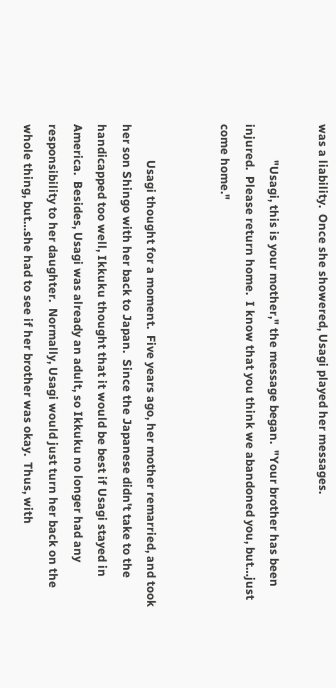was a liability.  Once she showered, Usagi played her messages.

            "Usagi, this is your mother," the message began.  "Your brother has been injured.  Please return home.  I know that you think we abandoned you, but…just come home."


            Usagi thought for a moment.  Five years ago, her mother remarried, and took her son Shingo with her back to Japan.  Since the Japanese didn't take to the handicapped too well, Ikkuku thought that it would be best if Usagi stayed in America.  Besides, Usagi was already an adult, so Ikkuku no longer had any responsibility to her daughter.  Normally, Usagi would just turn her back on the whole thing, but…she had to see if her brother was okay.  Thus, with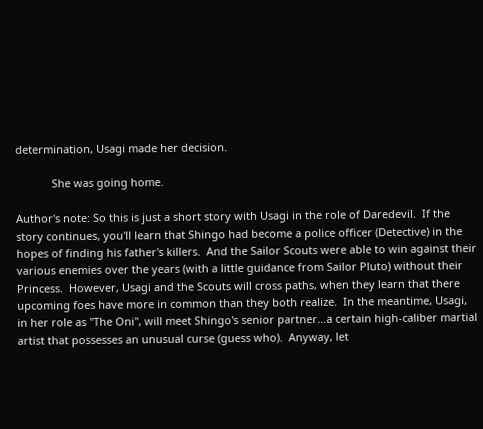determination, Usagi made her decision.

            She was going home.

Author's note: So this is just a short story with Usagi in the role of Daredevil.  If the story continues, you'll learn that Shingo had become a police officer (Detective) in the hopes of finding his father's killers.  And the Sailor Scouts were able to win against their various enemies over the years (with a little guidance from Sailor Pluto) without their Princess.  However, Usagi and the Scouts will cross paths, when they learn that there upcoming foes have more in common than they both realize.  In the meantime, Usagi, in her role as "The Oni", will meet Shingo's senior partner…a certain high-caliber martial artist that possesses an unusual curse (guess who).  Anyway, let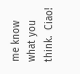me know what you think.  Ciao!